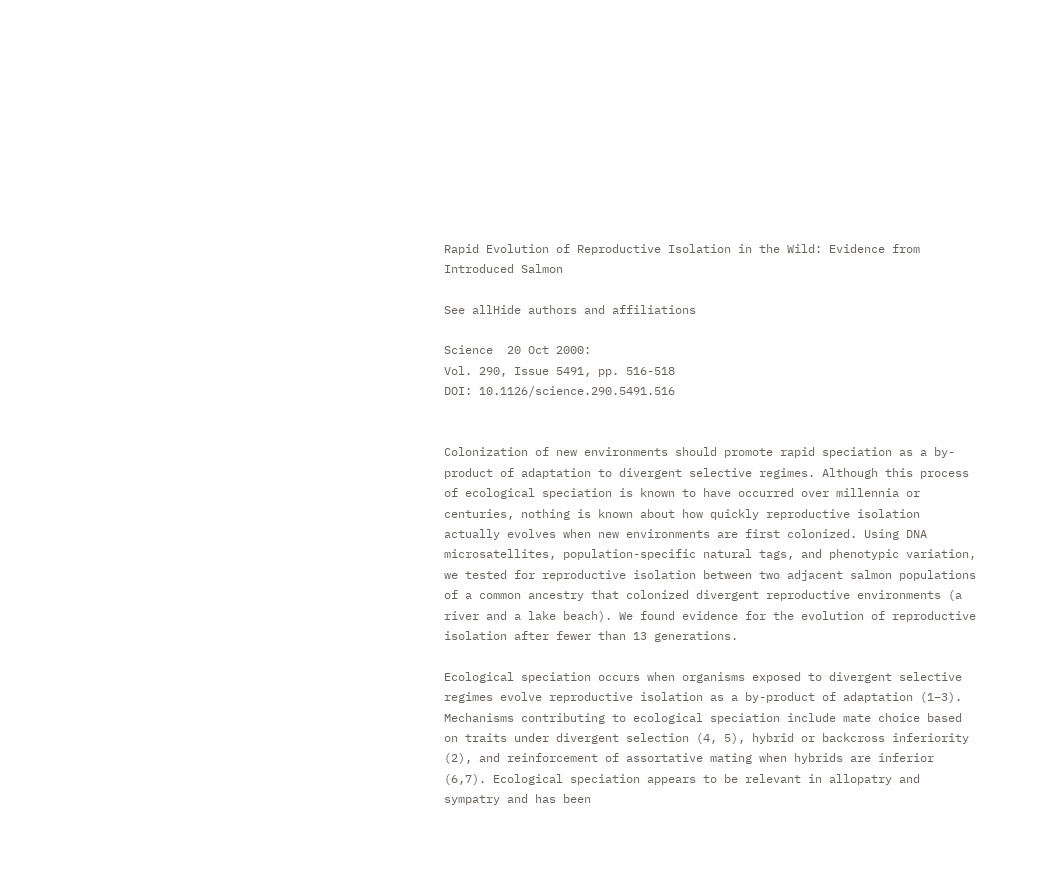Rapid Evolution of Reproductive Isolation in the Wild: Evidence from Introduced Salmon

See allHide authors and affiliations

Science  20 Oct 2000:
Vol. 290, Issue 5491, pp. 516-518
DOI: 10.1126/science.290.5491.516


Colonization of new environments should promote rapid speciation as a by-product of adaptation to divergent selective regimes. Although this process of ecological speciation is known to have occurred over millennia or centuries, nothing is known about how quickly reproductive isolation actually evolves when new environments are first colonized. Using DNA microsatellites, population-specific natural tags, and phenotypic variation, we tested for reproductive isolation between two adjacent salmon populations of a common ancestry that colonized divergent reproductive environments (a river and a lake beach). We found evidence for the evolution of reproductive isolation after fewer than 13 generations.

Ecological speciation occurs when organisms exposed to divergent selective regimes evolve reproductive isolation as a by-product of adaptation (1–3). Mechanisms contributing to ecological speciation include mate choice based on traits under divergent selection (4, 5), hybrid or backcross inferiority (2), and reinforcement of assortative mating when hybrids are inferior (6,7). Ecological speciation appears to be relevant in allopatry and sympatry and has been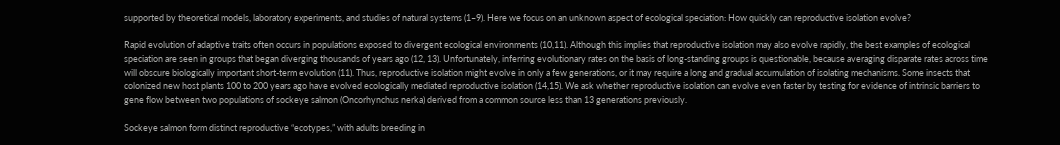supported by theoretical models, laboratory experiments, and studies of natural systems (1–9). Here we focus on an unknown aspect of ecological speciation: How quickly can reproductive isolation evolve?

Rapid evolution of adaptive traits often occurs in populations exposed to divergent ecological environments (10,11). Although this implies that reproductive isolation may also evolve rapidly, the best examples of ecological speciation are seen in groups that began diverging thousands of years ago (12, 13). Unfortunately, inferring evolutionary rates on the basis of long-standing groups is questionable, because averaging disparate rates across time will obscure biologically important short-term evolution (11). Thus, reproductive isolation might evolve in only a few generations, or it may require a long and gradual accumulation of isolating mechanisms. Some insects that colonized new host plants 100 to 200 years ago have evolved ecologically mediated reproductive isolation (14,15). We ask whether reproductive isolation can evolve even faster by testing for evidence of intrinsic barriers to gene flow between two populations of sockeye salmon (Oncorhynchus nerka) derived from a common source less than 13 generations previously.

Sockeye salmon form distinct reproductive “ecotypes,” with adults breeding in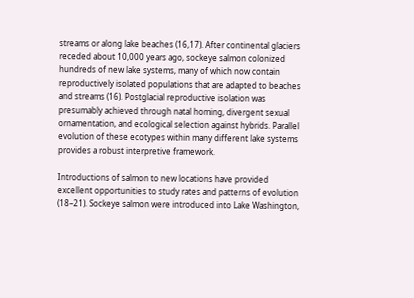streams or along lake beaches (16,17). After continental glaciers receded about 10,000 years ago, sockeye salmon colonized hundreds of new lake systems, many of which now contain reproductively isolated populations that are adapted to beaches and streams (16). Postglacial reproductive isolation was presumably achieved through natal homing, divergent sexual ornamentation, and ecological selection against hybrids. Parallel evolution of these ecotypes within many different lake systems provides a robust interpretive framework.

Introductions of salmon to new locations have provided excellent opportunities to study rates and patterns of evolution (18–21). Sockeye salmon were introduced into Lake Washington,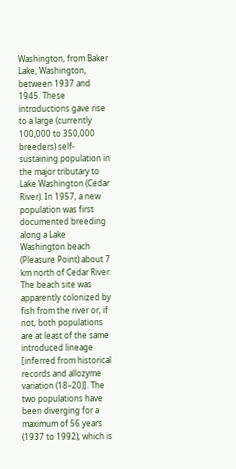Washington, from Baker Lake, Washington, between 1937 and 1945. These introductions gave rise to a large (currently 100,000 to 350,000 breeders) self-sustaining population in the major tributary to Lake Washington (Cedar River). In 1957, a new population was first documented breeding along a Lake Washington beach (Pleasure Point) about 7 km north of Cedar River. The beach site was apparently colonized by fish from the river or, if not, both populations are at least of the same introduced lineage [inferred from historical records and allozyme variation (18–20)]. The two populations have been diverging for a maximum of 56 years (1937 to 1992), which is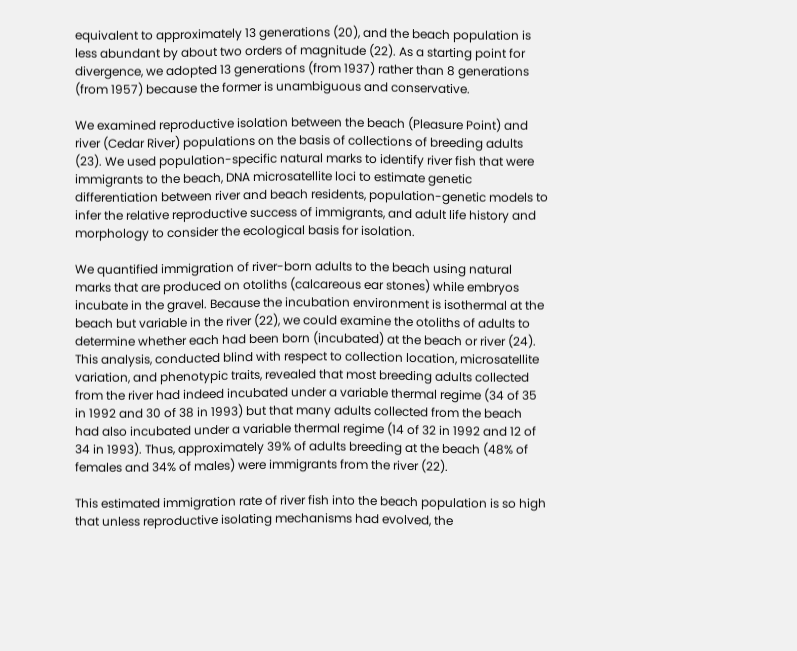equivalent to approximately 13 generations (20), and the beach population is less abundant by about two orders of magnitude (22). As a starting point for divergence, we adopted 13 generations (from 1937) rather than 8 generations (from 1957) because the former is unambiguous and conservative.

We examined reproductive isolation between the beach (Pleasure Point) and river (Cedar River) populations on the basis of collections of breeding adults (23). We used population-specific natural marks to identify river fish that were immigrants to the beach, DNA microsatellite loci to estimate genetic differentiation between river and beach residents, population-genetic models to infer the relative reproductive success of immigrants, and adult life history and morphology to consider the ecological basis for isolation.

We quantified immigration of river-born adults to the beach using natural marks that are produced on otoliths (calcareous ear stones) while embryos incubate in the gravel. Because the incubation environment is isothermal at the beach but variable in the river (22), we could examine the otoliths of adults to determine whether each had been born (incubated) at the beach or river (24). This analysis, conducted blind with respect to collection location, microsatellite variation, and phenotypic traits, revealed that most breeding adults collected from the river had indeed incubated under a variable thermal regime (34 of 35 in 1992 and 30 of 38 in 1993) but that many adults collected from the beach had also incubated under a variable thermal regime (14 of 32 in 1992 and 12 of 34 in 1993). Thus, approximately 39% of adults breeding at the beach (48% of females and 34% of males) were immigrants from the river (22).

This estimated immigration rate of river fish into the beach population is so high that unless reproductive isolating mechanisms had evolved, the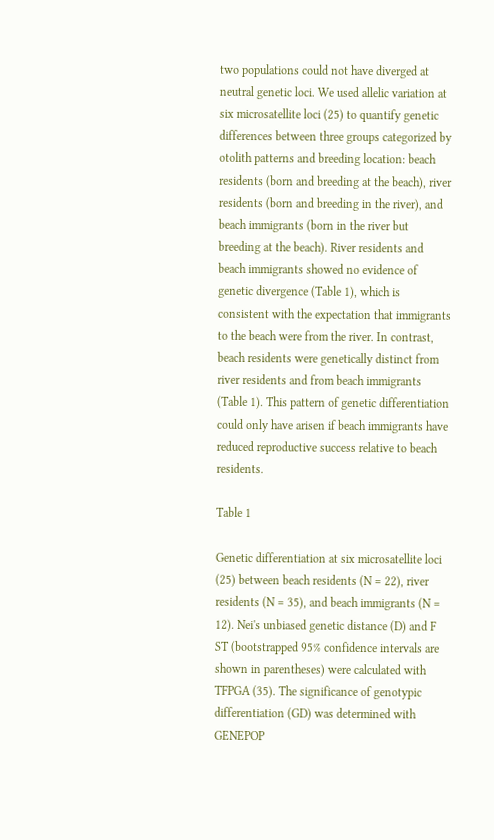two populations could not have diverged at neutral genetic loci. We used allelic variation at six microsatellite loci (25) to quantify genetic differences between three groups categorized by otolith patterns and breeding location: beach residents (born and breeding at the beach), river residents (born and breeding in the river), and beach immigrants (born in the river but breeding at the beach). River residents and beach immigrants showed no evidence of genetic divergence (Table 1), which is consistent with the expectation that immigrants to the beach were from the river. In contrast, beach residents were genetically distinct from river residents and from beach immigrants (Table 1). This pattern of genetic differentiation could only have arisen if beach immigrants have reduced reproductive success relative to beach residents.

Table 1

Genetic differentiation at six microsatellite loci (25) between beach residents (N = 22), river residents (N = 35), and beach immigrants (N = 12). Nei's unbiased genetic distance (D) and F ST (bootstrapped 95% confidence intervals are shown in parentheses) were calculated with TFPGA (35). The significance of genotypic differentiation (GD) was determined with GENEPOP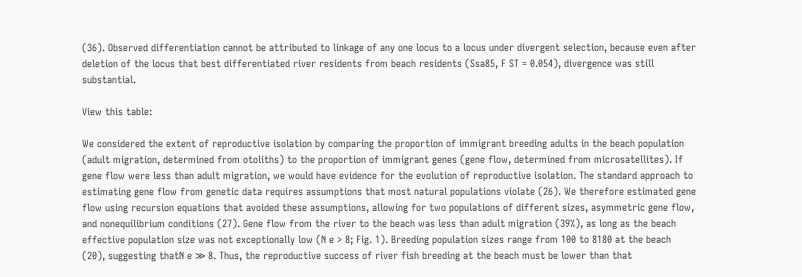(36). Observed differentiation cannot be attributed to linkage of any one locus to a locus under divergent selection, because even after deletion of the locus that best differentiated river residents from beach residents (Ssa85, F ST = 0.054), divergence was still substantial.

View this table:

We considered the extent of reproductive isolation by comparing the proportion of immigrant breeding adults in the beach population (adult migration, determined from otoliths) to the proportion of immigrant genes (gene flow, determined from microsatellites). If gene flow were less than adult migration, we would have evidence for the evolution of reproductive isolation. The standard approach to estimating gene flow from genetic data requires assumptions that most natural populations violate (26). We therefore estimated gene flow using recursion equations that avoided these assumptions, allowing for two populations of different sizes, asymmetric gene flow, and nonequilibrium conditions (27). Gene flow from the river to the beach was less than adult migration (39%), as long as the beach effective population size was not exceptionally low (N e > 8; Fig. 1). Breeding population sizes range from 100 to 8180 at the beach (20), suggesting thatN e ≫ 8. Thus, the reproductive success of river fish breeding at the beach must be lower than that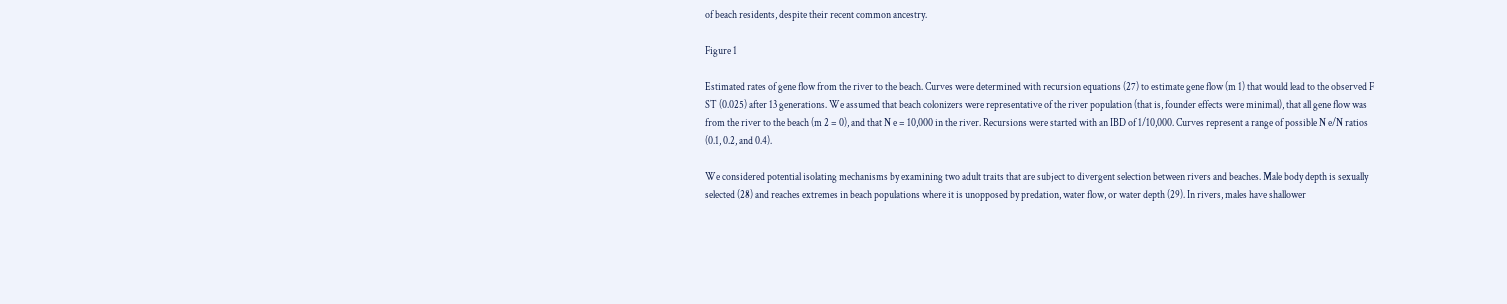of beach residents, despite their recent common ancestry.

Figure 1

Estimated rates of gene flow from the river to the beach. Curves were determined with recursion equations (27) to estimate gene flow (m 1) that would lead to the observed F ST (0.025) after 13 generations. We assumed that beach colonizers were representative of the river population (that is, founder effects were minimal), that all gene flow was from the river to the beach (m 2 = 0), and that N e = 10,000 in the river. Recursions were started with an IBD of 1/10,000. Curves represent a range of possible N e/N ratios (0.1, 0.2, and 0.4).

We considered potential isolating mechanisms by examining two adult traits that are subject to divergent selection between rivers and beaches. Male body depth is sexually selected (28) and reaches extremes in beach populations where it is unopposed by predation, water flow, or water depth (29). In rivers, males have shallower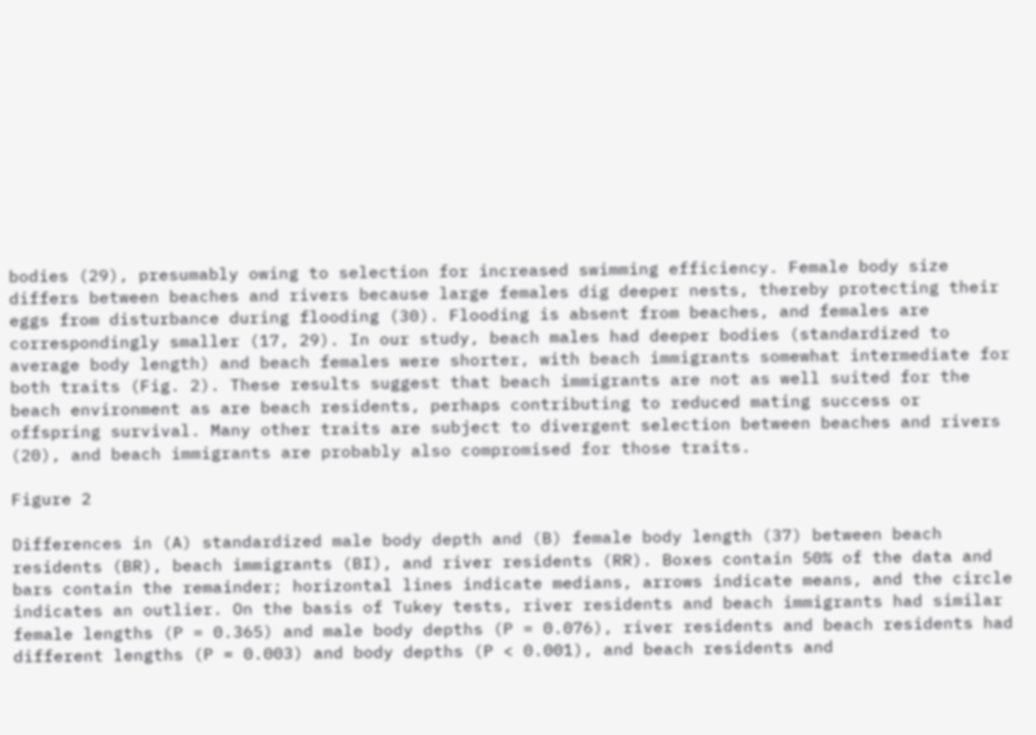bodies (29), presumably owing to selection for increased swimming efficiency. Female body size differs between beaches and rivers because large females dig deeper nests, thereby protecting their eggs from disturbance during flooding (30). Flooding is absent from beaches, and females are correspondingly smaller (17, 29). In our study, beach males had deeper bodies (standardized to average body length) and beach females were shorter, with beach immigrants somewhat intermediate for both traits (Fig. 2). These results suggest that beach immigrants are not as well suited for the beach environment as are beach residents, perhaps contributing to reduced mating success or offspring survival. Many other traits are subject to divergent selection between beaches and rivers (20), and beach immigrants are probably also compromised for those traits.

Figure 2

Differences in (A) standardized male body depth and (B) female body length (37) between beach residents (BR), beach immigrants (BI), and river residents (RR). Boxes contain 50% of the data and bars contain the remainder; horizontal lines indicate medians, arrows indicate means, and the circle indicates an outlier. On the basis of Tukey tests, river residents and beach immigrants had similar female lengths (P = 0.365) and male body depths (P = 0.076), river residents and beach residents had different lengths (P = 0.003) and body depths (P < 0.001), and beach residents and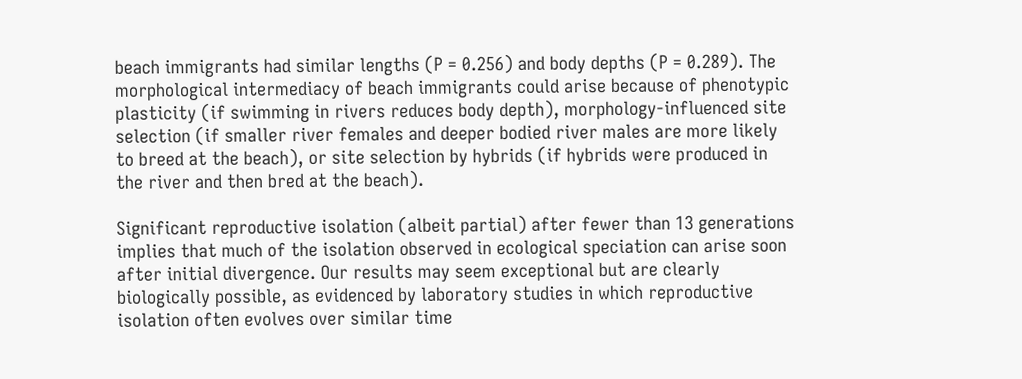beach immigrants had similar lengths (P = 0.256) and body depths (P = 0.289). The morphological intermediacy of beach immigrants could arise because of phenotypic plasticity (if swimming in rivers reduces body depth), morphology-influenced site selection (if smaller river females and deeper bodied river males are more likely to breed at the beach), or site selection by hybrids (if hybrids were produced in the river and then bred at the beach).

Significant reproductive isolation (albeit partial) after fewer than 13 generations implies that much of the isolation observed in ecological speciation can arise soon after initial divergence. Our results may seem exceptional but are clearly biologically possible, as evidenced by laboratory studies in which reproductive isolation often evolves over similar time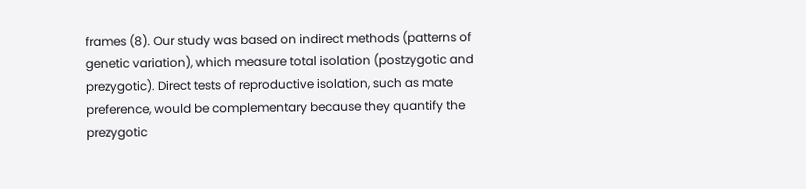frames (8). Our study was based on indirect methods (patterns of genetic variation), which measure total isolation (postzygotic and prezygotic). Direct tests of reproductive isolation, such as mate preference, would be complementary because they quantify the prezygotic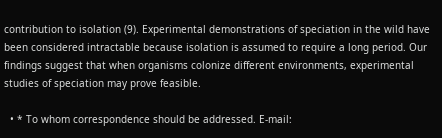contribution to isolation (9). Experimental demonstrations of speciation in the wild have been considered intractable because isolation is assumed to require a long period. Our findings suggest that when organisms colonize different environments, experimental studies of speciation may prove feasible.

  • * To whom correspondence should be addressed. E-mail: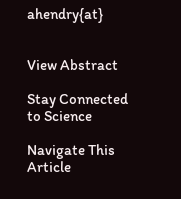ahendry{at}


View Abstract

Stay Connected to Science

Navigate This Article